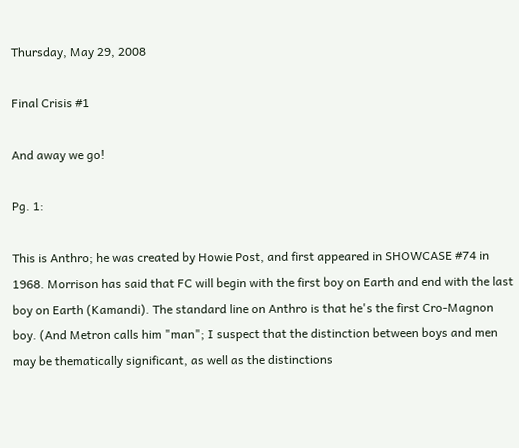Thursday, May 29, 2008

Final Crisis #1

And away we go!

Pg. 1:

This is Anthro; he was created by Howie Post, and first appeared in SHOWCASE #74 in 1968. Morrison has said that FC will begin with the first boy on Earth and end with the last boy on Earth (Kamandi). The standard line on Anthro is that he's the first Cro-Magnon boy. (And Metron calls him "man"; I suspect that the distinction between boys and men may be thematically significant, as well as the distinctions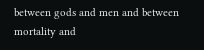between gods and men and between mortality and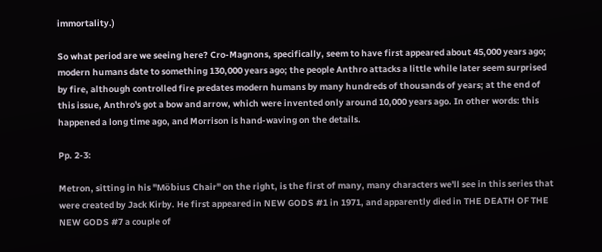immortality.)

So what period are we seeing here? Cro-Magnons, specifically, seem to have first appeared about 45,000 years ago; modern humans date to something 130,000 years ago; the people Anthro attacks a little while later seem surprised by fire, although controlled fire predates modern humans by many hundreds of thousands of years; at the end of this issue, Anthro's got a bow and arrow, which were invented only around 10,000 years ago. In other words: this happened a long time ago, and Morrison is hand-waving on the details.

Pp. 2-3:

Metron, sitting in his "Möbius Chair" on the right, is the first of many, many characters we'll see in this series that were created by Jack Kirby. He first appeared in NEW GODS #1 in 1971, and apparently died in THE DEATH OF THE NEW GODS #7 a couple of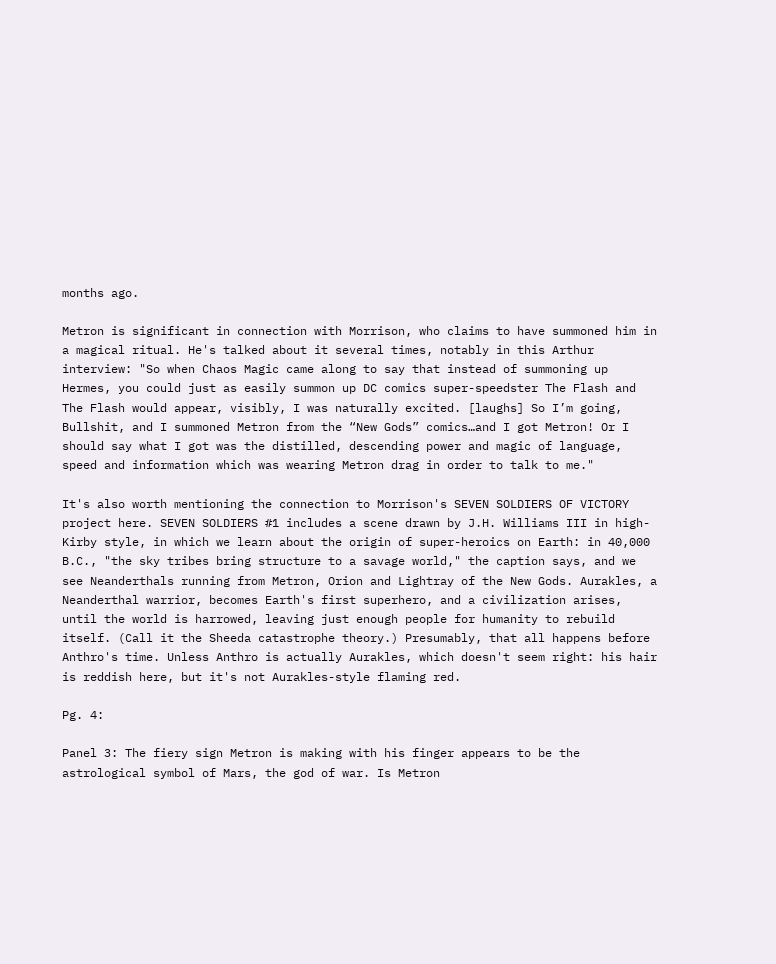months ago.

Metron is significant in connection with Morrison, who claims to have summoned him in a magical ritual. He's talked about it several times, notably in this Arthur interview: "So when Chaos Magic came along to say that instead of summoning up Hermes, you could just as easily summon up DC comics super-speedster The Flash and The Flash would appear, visibly, I was naturally excited. [laughs] So I’m going, Bullshit, and I summoned Metron from the “New Gods” comics…and I got Metron! Or I should say what I got was the distilled, descending power and magic of language, speed and information which was wearing Metron drag in order to talk to me."

It's also worth mentioning the connection to Morrison's SEVEN SOLDIERS OF VICTORY project here. SEVEN SOLDIERS #1 includes a scene drawn by J.H. Williams III in high-Kirby style, in which we learn about the origin of super-heroics on Earth: in 40,000 B.C., "the sky tribes bring structure to a savage world," the caption says, and we see Neanderthals running from Metron, Orion and Lightray of the New Gods. Aurakles, a Neanderthal warrior, becomes Earth's first superhero, and a civilization arises, until the world is harrowed, leaving just enough people for humanity to rebuild itself. (Call it the Sheeda catastrophe theory.) Presumably, that all happens before Anthro's time. Unless Anthro is actually Aurakles, which doesn't seem right: his hair is reddish here, but it's not Aurakles-style flaming red.

Pg. 4:

Panel 3: The fiery sign Metron is making with his finger appears to be the astrological symbol of Mars, the god of war. Is Metron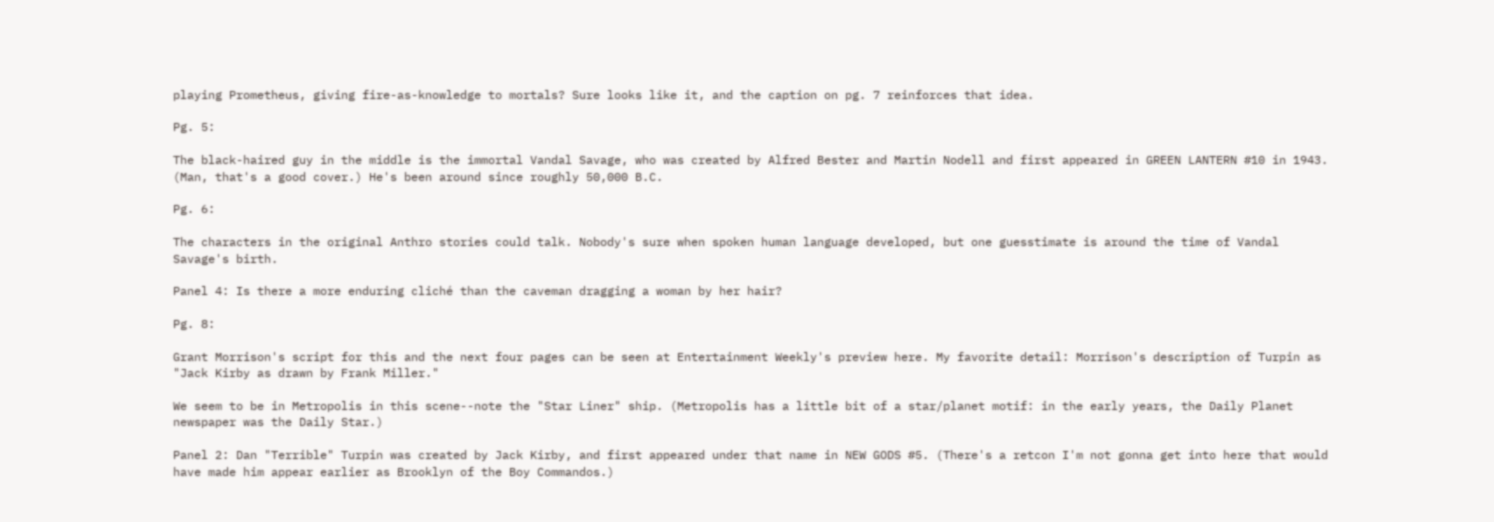playing Prometheus, giving fire-as-knowledge to mortals? Sure looks like it, and the caption on pg. 7 reinforces that idea.

Pg. 5:

The black-haired guy in the middle is the immortal Vandal Savage, who was created by Alfred Bester and Martin Nodell and first appeared in GREEN LANTERN #10 in 1943. (Man, that's a good cover.) He's been around since roughly 50,000 B.C.

Pg. 6:

The characters in the original Anthro stories could talk. Nobody's sure when spoken human language developed, but one guesstimate is around the time of Vandal Savage's birth.

Panel 4: Is there a more enduring cliché than the caveman dragging a woman by her hair?

Pg. 8:

Grant Morrison's script for this and the next four pages can be seen at Entertainment Weekly's preview here. My favorite detail: Morrison's description of Turpin as "Jack Kirby as drawn by Frank Miller."

We seem to be in Metropolis in this scene--note the "Star Liner" ship. (Metropolis has a little bit of a star/planet motif: in the early years, the Daily Planet newspaper was the Daily Star.)

Panel 2: Dan "Terrible" Turpin was created by Jack Kirby, and first appeared under that name in NEW GODS #5. (There's a retcon I'm not gonna get into here that would have made him appear earlier as Brooklyn of the Boy Commandos.)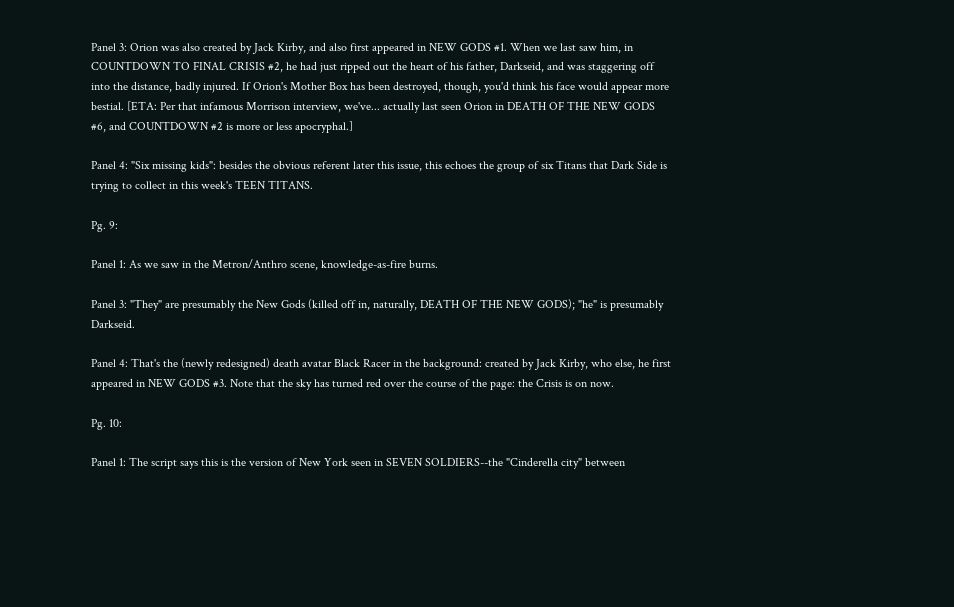Panel 3: Orion was also created by Jack Kirby, and also first appeared in NEW GODS #1. When we last saw him, in COUNTDOWN TO FINAL CRISIS #2, he had just ripped out the heart of his father, Darkseid, and was staggering off into the distance, badly injured. If Orion's Mother Box has been destroyed, though, you'd think his face would appear more bestial. [ETA: Per that infamous Morrison interview, we've... actually last seen Orion in DEATH OF THE NEW GODS #6, and COUNTDOWN #2 is more or less apocryphal.]

Panel 4: "Six missing kids": besides the obvious referent later this issue, this echoes the group of six Titans that Dark Side is trying to collect in this week's TEEN TITANS.

Pg. 9:

Panel 1: As we saw in the Metron/Anthro scene, knowledge-as-fire burns.

Panel 3: "They" are presumably the New Gods (killed off in, naturally, DEATH OF THE NEW GODS); "he" is presumably Darkseid.

Panel 4: That's the (newly redesigned) death avatar Black Racer in the background: created by Jack Kirby, who else, he first appeared in NEW GODS #3. Note that the sky has turned red over the course of the page: the Crisis is on now.

Pg. 10:

Panel 1: The script says this is the version of New York seen in SEVEN SOLDIERS--the "Cinderella city" between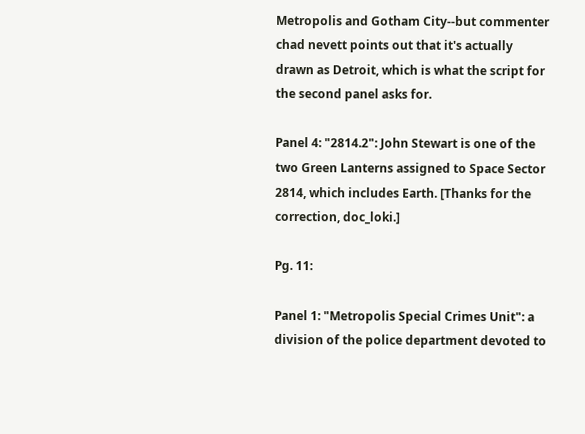Metropolis and Gotham City--but commenter chad nevett points out that it's actually drawn as Detroit, which is what the script for the second panel asks for.

Panel 4: "2814.2": John Stewart is one of the two Green Lanterns assigned to Space Sector 2814, which includes Earth. [Thanks for the correction, doc_loki.]

Pg. 11:

Panel 1: "Metropolis Special Crimes Unit": a division of the police department devoted to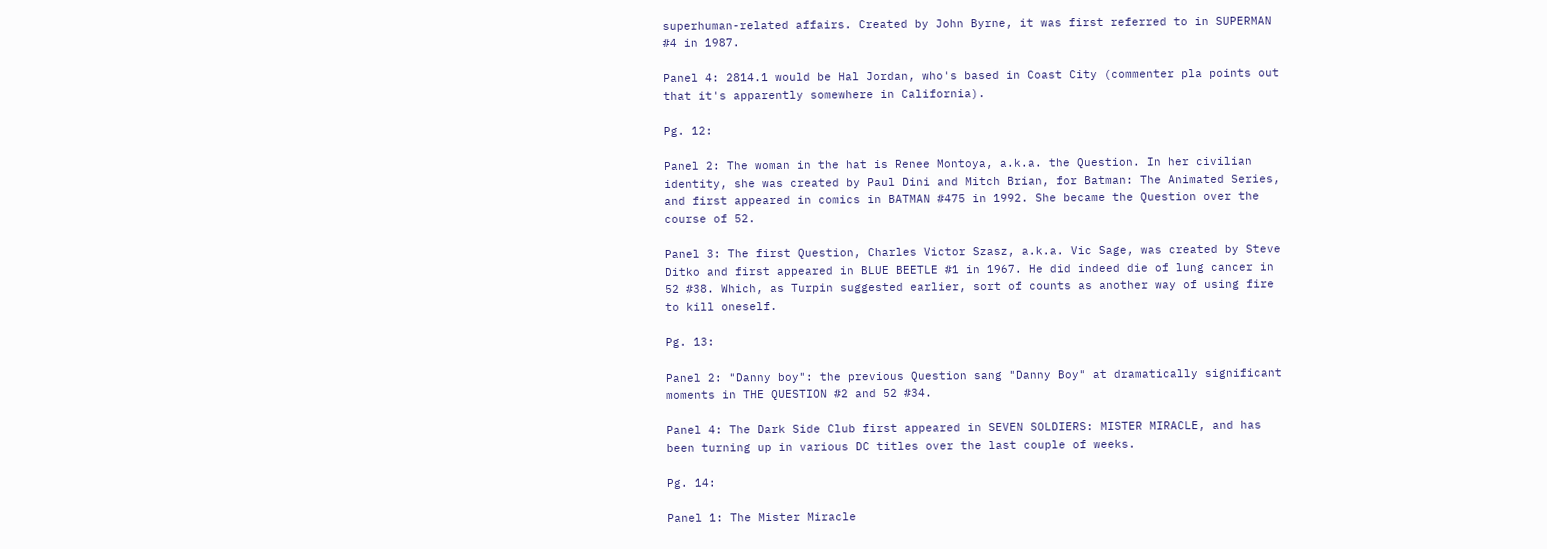superhuman-related affairs. Created by John Byrne, it was first referred to in SUPERMAN #4 in 1987.

Panel 4: 2814.1 would be Hal Jordan, who's based in Coast City (commenter pla points out that it's apparently somewhere in California).

Pg. 12:

Panel 2: The woman in the hat is Renee Montoya, a.k.a. the Question. In her civilian identity, she was created by Paul Dini and Mitch Brian, for Batman: The Animated Series, and first appeared in comics in BATMAN #475 in 1992. She became the Question over the course of 52.

Panel 3: The first Question, Charles Victor Szasz, a.k.a. Vic Sage, was created by Steve Ditko and first appeared in BLUE BEETLE #1 in 1967. He did indeed die of lung cancer in 52 #38. Which, as Turpin suggested earlier, sort of counts as another way of using fire to kill oneself.

Pg. 13:

Panel 2: "Danny boy": the previous Question sang "Danny Boy" at dramatically significant moments in THE QUESTION #2 and 52 #34.

Panel 4: The Dark Side Club first appeared in SEVEN SOLDIERS: MISTER MIRACLE, and has been turning up in various DC titles over the last couple of weeks.

Pg. 14:

Panel 1: The Mister Miracle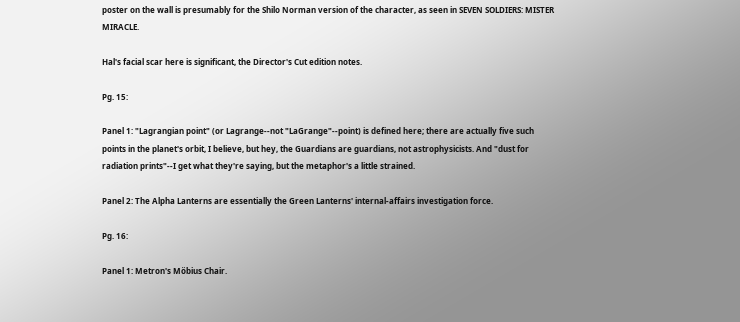poster on the wall is presumably for the Shilo Norman version of the character, as seen in SEVEN SOLDIERS: MISTER MIRACLE.

Hal's facial scar here is significant, the Director's Cut edition notes.

Pg. 15:

Panel 1: "Lagrangian point" (or Lagrange--not "LaGrange"--point) is defined here; there are actually five such points in the planet's orbit, I believe, but hey, the Guardians are guardians, not astrophysicists. And "dust for radiation prints"--I get what they're saying, but the metaphor's a little strained.

Panel 2: The Alpha Lanterns are essentially the Green Lanterns' internal-affairs investigation force.

Pg. 16:

Panel 1: Metron's Möbius Chair.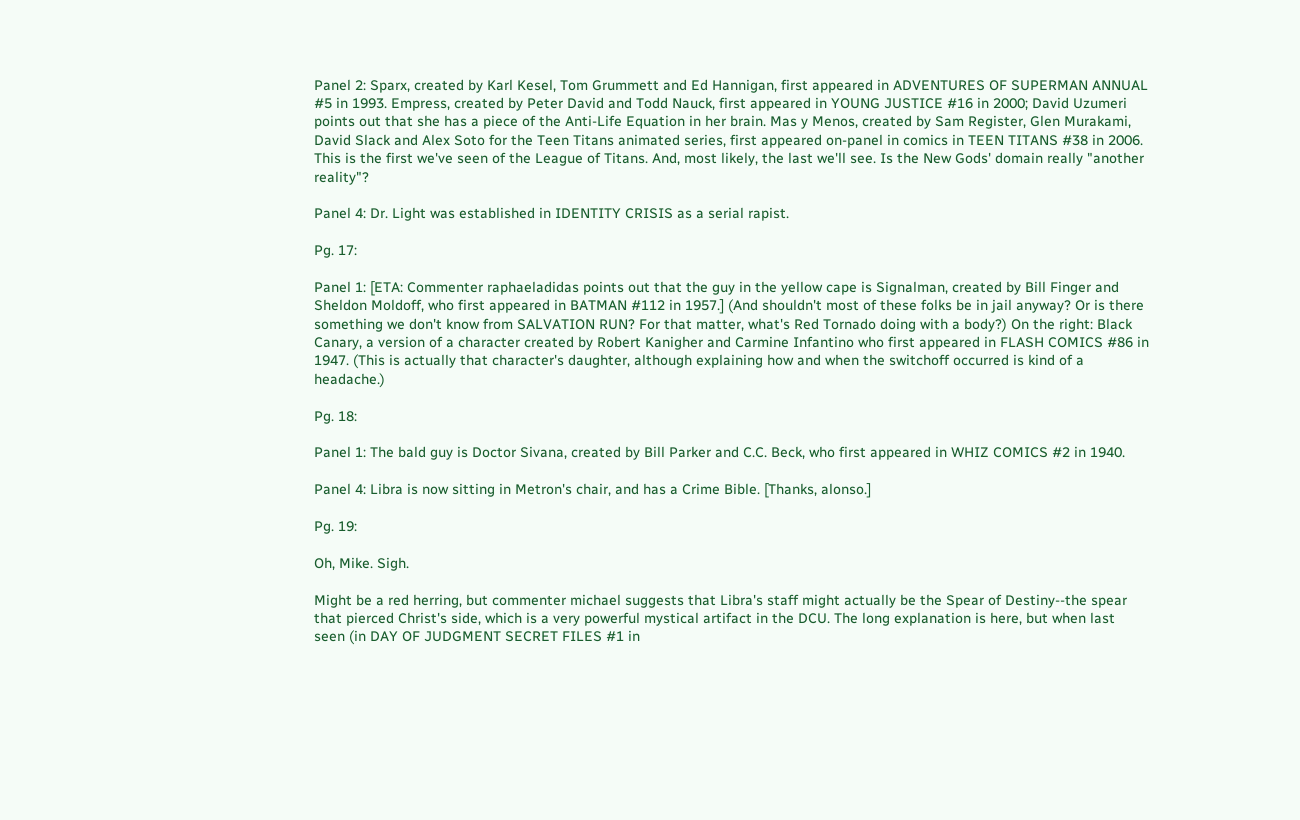Panel 2: Sparx, created by Karl Kesel, Tom Grummett and Ed Hannigan, first appeared in ADVENTURES OF SUPERMAN ANNUAL #5 in 1993. Empress, created by Peter David and Todd Nauck, first appeared in YOUNG JUSTICE #16 in 2000; David Uzumeri points out that she has a piece of the Anti-Life Equation in her brain. Mas y Menos, created by Sam Register, Glen Murakami, David Slack and Alex Soto for the Teen Titans animated series, first appeared on-panel in comics in TEEN TITANS #38 in 2006. This is the first we've seen of the League of Titans. And, most likely, the last we'll see. Is the New Gods' domain really "another reality"?

Panel 4: Dr. Light was established in IDENTITY CRISIS as a serial rapist.

Pg. 17:

Panel 1: [ETA: Commenter raphaeladidas points out that the guy in the yellow cape is Signalman, created by Bill Finger and Sheldon Moldoff, who first appeared in BATMAN #112 in 1957.] (And shouldn't most of these folks be in jail anyway? Or is there something we don't know from SALVATION RUN? For that matter, what's Red Tornado doing with a body?) On the right: Black Canary, a version of a character created by Robert Kanigher and Carmine Infantino who first appeared in FLASH COMICS #86 in 1947. (This is actually that character's daughter, although explaining how and when the switchoff occurred is kind of a headache.)

Pg. 18:

Panel 1: The bald guy is Doctor Sivana, created by Bill Parker and C.C. Beck, who first appeared in WHIZ COMICS #2 in 1940.

Panel 4: Libra is now sitting in Metron's chair, and has a Crime Bible. [Thanks, alonso.]

Pg. 19:

Oh, Mike. Sigh.

Might be a red herring, but commenter michael suggests that Libra's staff might actually be the Spear of Destiny--the spear that pierced Christ's side, which is a very powerful mystical artifact in the DCU. The long explanation is here, but when last seen (in DAY OF JUDGMENT SECRET FILES #1 in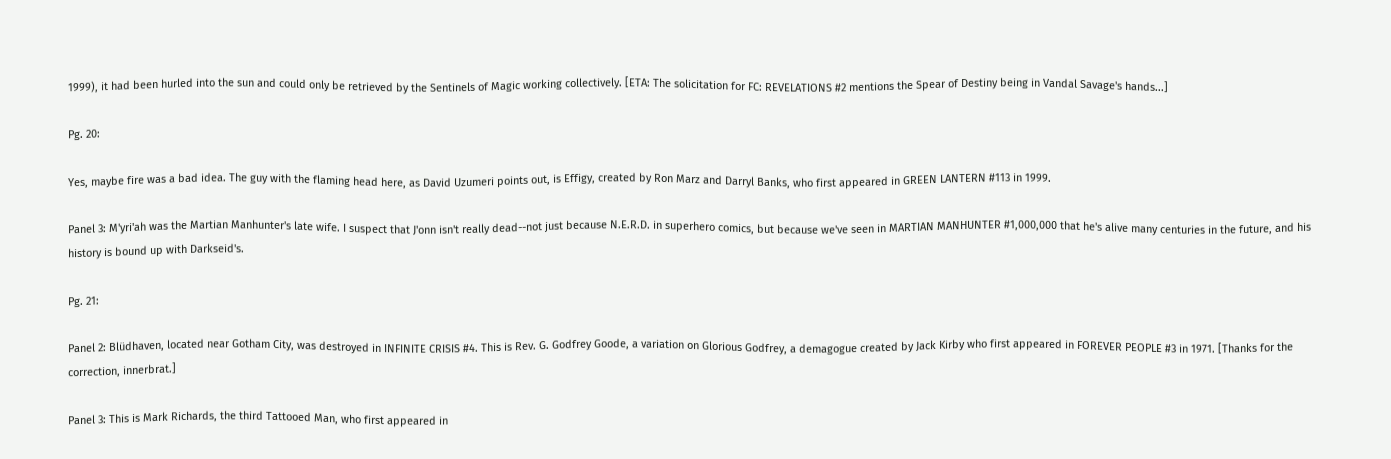1999), it had been hurled into the sun and could only be retrieved by the Sentinels of Magic working collectively. [ETA: The solicitation for FC: REVELATIONS #2 mentions the Spear of Destiny being in Vandal Savage's hands...]

Pg. 20:

Yes, maybe fire was a bad idea. The guy with the flaming head here, as David Uzumeri points out, is Effigy, created by Ron Marz and Darryl Banks, who first appeared in GREEN LANTERN #113 in 1999.

Panel 3: M'yri'ah was the Martian Manhunter's late wife. I suspect that J'onn isn't really dead--not just because N.E.R.D. in superhero comics, but because we've seen in MARTIAN MANHUNTER #1,000,000 that he's alive many centuries in the future, and his history is bound up with Darkseid's.

Pg. 21:

Panel 2: Blüdhaven, located near Gotham City, was destroyed in INFINITE CRISIS #4. This is Rev. G. Godfrey Goode, a variation on Glorious Godfrey, a demagogue created by Jack Kirby who first appeared in FOREVER PEOPLE #3 in 1971. [Thanks for the correction, innerbrat.]

Panel 3: This is Mark Richards, the third Tattooed Man, who first appeared in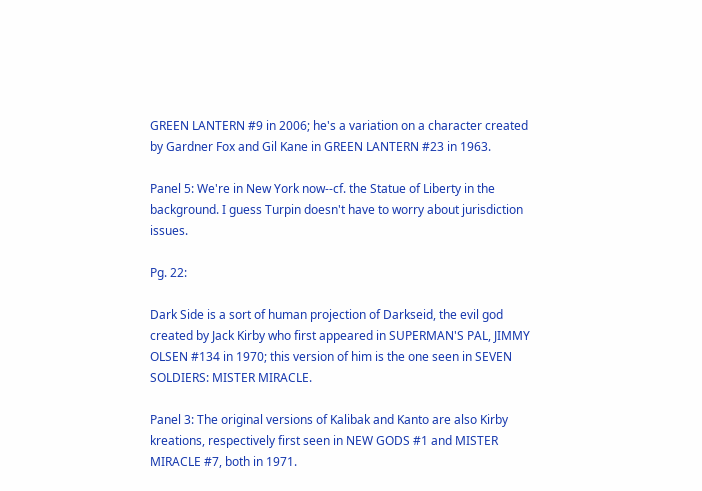GREEN LANTERN #9 in 2006; he's a variation on a character created by Gardner Fox and Gil Kane in GREEN LANTERN #23 in 1963.

Panel 5: We're in New York now--cf. the Statue of Liberty in the background. I guess Turpin doesn't have to worry about jurisdiction issues.

Pg. 22:

Dark Side is a sort of human projection of Darkseid, the evil god created by Jack Kirby who first appeared in SUPERMAN'S PAL, JIMMY OLSEN #134 in 1970; this version of him is the one seen in SEVEN SOLDIERS: MISTER MIRACLE.

Panel 3: The original versions of Kalibak and Kanto are also Kirby kreations, respectively first seen in NEW GODS #1 and MISTER MIRACLE #7, both in 1971.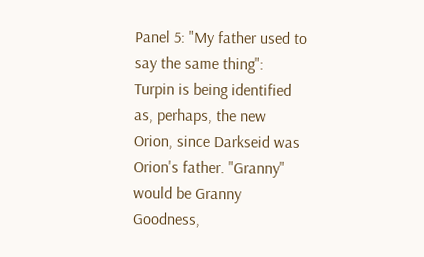Panel 5: "My father used to say the same thing": Turpin is being identified as, perhaps, the new Orion, since Darkseid was Orion's father. "Granny" would be Granny Goodness,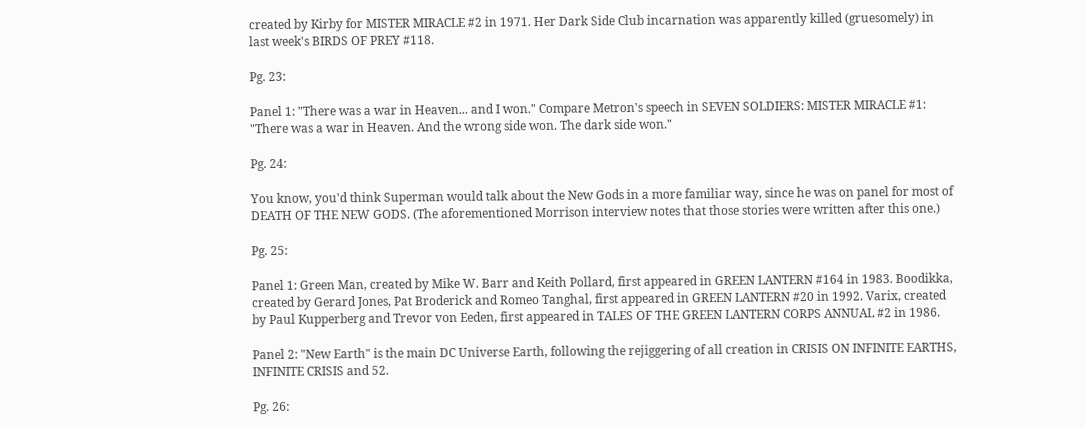created by Kirby for MISTER MIRACLE #2 in 1971. Her Dark Side Club incarnation was apparently killed (gruesomely) in last week's BIRDS OF PREY #118.

Pg. 23:

Panel 1: "There was a war in Heaven... and I won." Compare Metron's speech in SEVEN SOLDIERS: MISTER MIRACLE #1: "There was a war in Heaven. And the wrong side won. The dark side won."

Pg. 24:

You know, you'd think Superman would talk about the New Gods in a more familiar way, since he was on panel for most of DEATH OF THE NEW GODS. (The aforementioned Morrison interview notes that those stories were written after this one.)

Pg. 25:

Panel 1: Green Man, created by Mike W. Barr and Keith Pollard, first appeared in GREEN LANTERN #164 in 1983. Boodikka, created by Gerard Jones, Pat Broderick and Romeo Tanghal, first appeared in GREEN LANTERN #20 in 1992. Varix, created by Paul Kupperberg and Trevor von Eeden, first appeared in TALES OF THE GREEN LANTERN CORPS ANNUAL #2 in 1986.

Panel 2: "New Earth" is the main DC Universe Earth, following the rejiggering of all creation in CRISIS ON INFINITE EARTHS, INFINITE CRISIS and 52.

Pg. 26: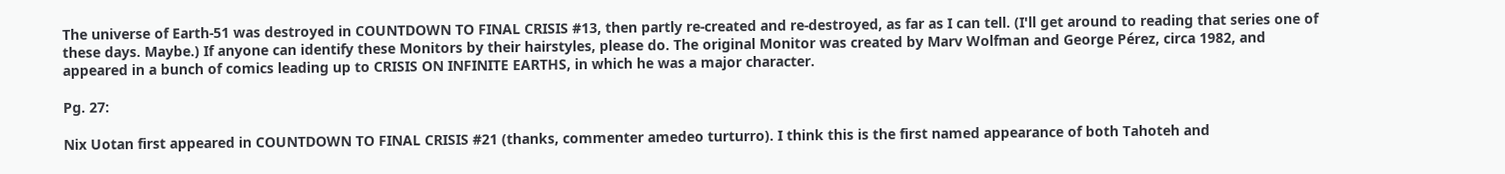The universe of Earth-51 was destroyed in COUNTDOWN TO FINAL CRISIS #13, then partly re-created and re-destroyed, as far as I can tell. (I'll get around to reading that series one of these days. Maybe.) If anyone can identify these Monitors by their hairstyles, please do. The original Monitor was created by Marv Wolfman and George Pérez, circa 1982, and appeared in a bunch of comics leading up to CRISIS ON INFINITE EARTHS, in which he was a major character.

Pg. 27:

Nix Uotan first appeared in COUNTDOWN TO FINAL CRISIS #21 (thanks, commenter amedeo turturro). I think this is the first named appearance of both Tahoteh and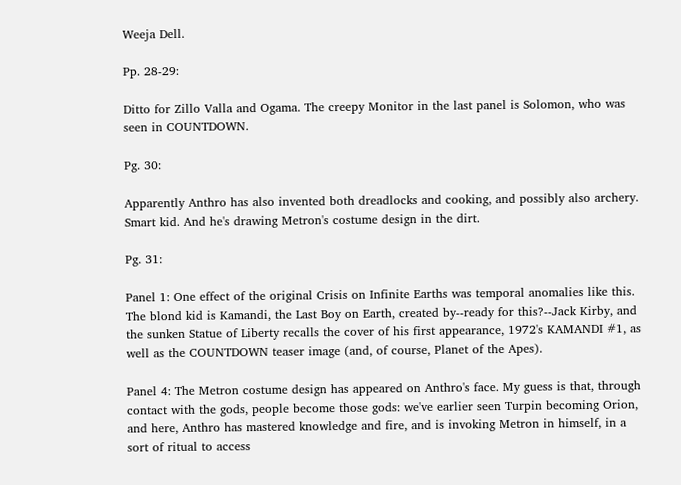Weeja Dell.

Pp. 28-29:

Ditto for Zillo Valla and Ogama. The creepy Monitor in the last panel is Solomon, who was seen in COUNTDOWN.

Pg. 30:

Apparently Anthro has also invented both dreadlocks and cooking, and possibly also archery. Smart kid. And he's drawing Metron's costume design in the dirt.

Pg. 31:

Panel 1: One effect of the original Crisis on Infinite Earths was temporal anomalies like this. The blond kid is Kamandi, the Last Boy on Earth, created by--ready for this?--Jack Kirby, and the sunken Statue of Liberty recalls the cover of his first appearance, 1972's KAMANDI #1, as well as the COUNTDOWN teaser image (and, of course, Planet of the Apes).

Panel 4: The Metron costume design has appeared on Anthro's face. My guess is that, through contact with the gods, people become those gods: we've earlier seen Turpin becoming Orion, and here, Anthro has mastered knowledge and fire, and is invoking Metron in himself, in a sort of ritual to access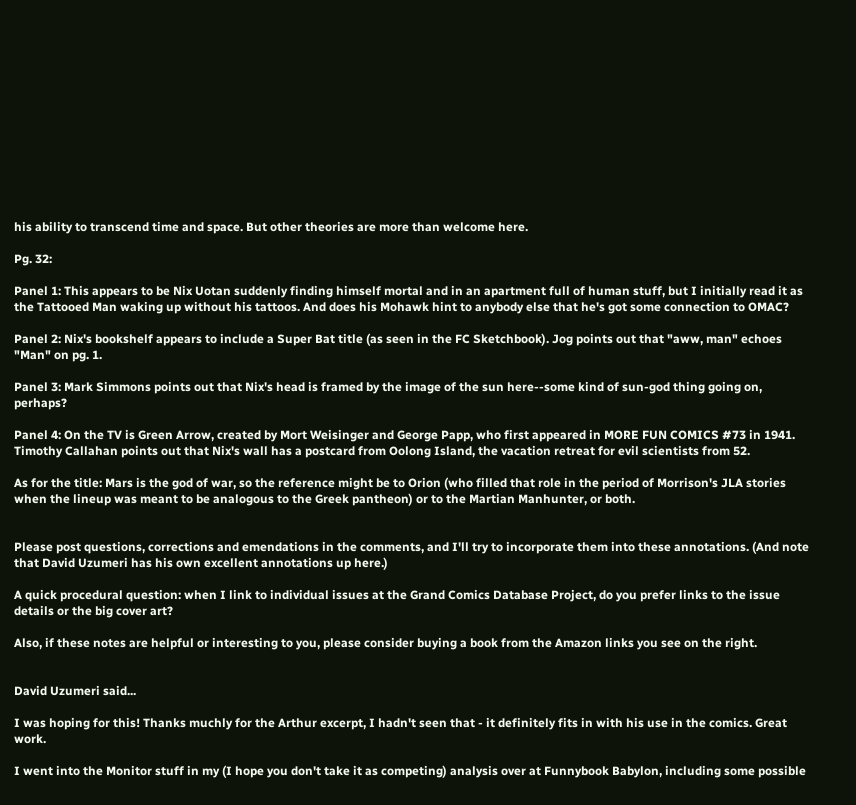his ability to transcend time and space. But other theories are more than welcome here.

Pg. 32:

Panel 1: This appears to be Nix Uotan suddenly finding himself mortal and in an apartment full of human stuff, but I initially read it as the Tattooed Man waking up without his tattoos. And does his Mohawk hint to anybody else that he's got some connection to OMAC?

Panel 2: Nix's bookshelf appears to include a Super Bat title (as seen in the FC Sketchbook). Jog points out that "aww, man" echoes "Man" on pg. 1.

Panel 3: Mark Simmons points out that Nix's head is framed by the image of the sun here--some kind of sun-god thing going on, perhaps?

Panel 4: On the TV is Green Arrow, created by Mort Weisinger and George Papp, who first appeared in MORE FUN COMICS #73 in 1941. Timothy Callahan points out that Nix's wall has a postcard from Oolong Island, the vacation retreat for evil scientists from 52.

As for the title: Mars is the god of war, so the reference might be to Orion (who filled that role in the period of Morrison's JLA stories when the lineup was meant to be analogous to the Greek pantheon) or to the Martian Manhunter, or both.


Please post questions, corrections and emendations in the comments, and I'll try to incorporate them into these annotations. (And note that David Uzumeri has his own excellent annotations up here.)

A quick procedural question: when I link to individual issues at the Grand Comics Database Project, do you prefer links to the issue details or the big cover art?

Also, if these notes are helpful or interesting to you, please consider buying a book from the Amazon links you see on the right.


David Uzumeri said...

I was hoping for this! Thanks muchly for the Arthur excerpt, I hadn't seen that - it definitely fits in with his use in the comics. Great work.

I went into the Monitor stuff in my (I hope you don't take it as competing) analysis over at Funnybook Babylon, including some possible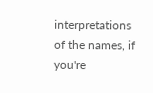interpretations of the names, if you're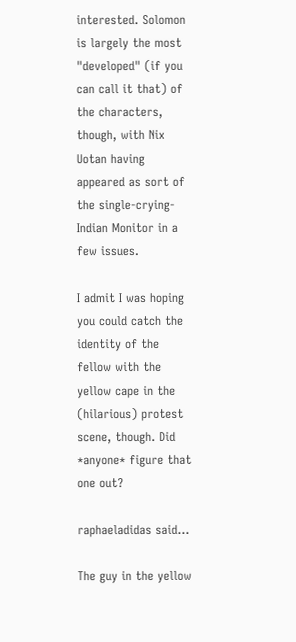interested. Solomon is largely the most "developed" (if you can call it that) of the characters, though, with Nix Uotan having appeared as sort of the single-crying-Indian Monitor in a few issues.

I admit I was hoping you could catch the identity of the fellow with the yellow cape in the (hilarious) protest scene, though. Did *anyone* figure that one out?

raphaeladidas said...

The guy in the yellow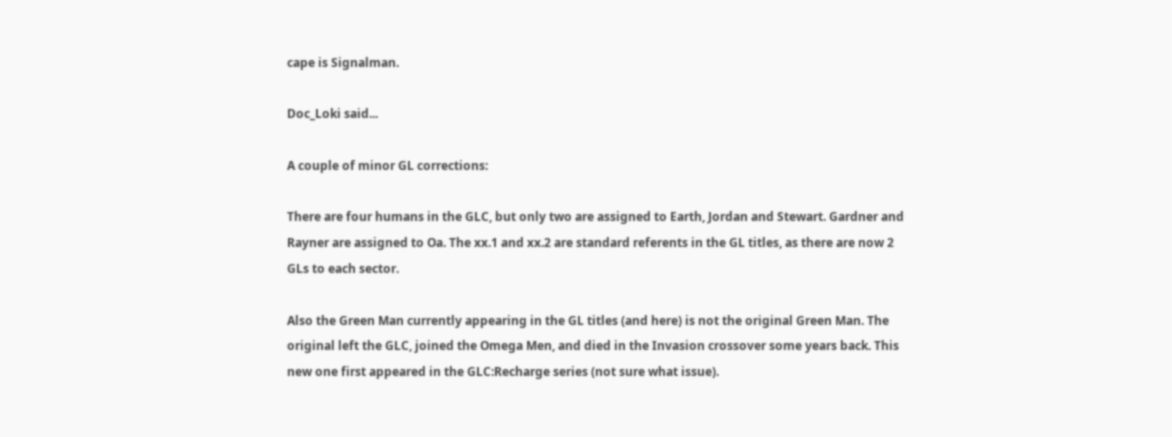cape is Signalman.

Doc_Loki said...

A couple of minor GL corrections:

There are four humans in the GLC, but only two are assigned to Earth, Jordan and Stewart. Gardner and Rayner are assigned to Oa. The xx.1 and xx.2 are standard referents in the GL titles, as there are now 2 GLs to each sector.

Also the Green Man currently appearing in the GL titles (and here) is not the original Green Man. The original left the GLC, joined the Omega Men, and died in the Invasion crossover some years back. This new one first appeared in the GLC:Recharge series (not sure what issue).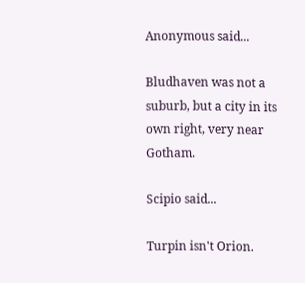Anonymous said...

Bludhaven was not a suburb, but a city in its own right, very near Gotham.

Scipio said...

Turpin isn't Orion.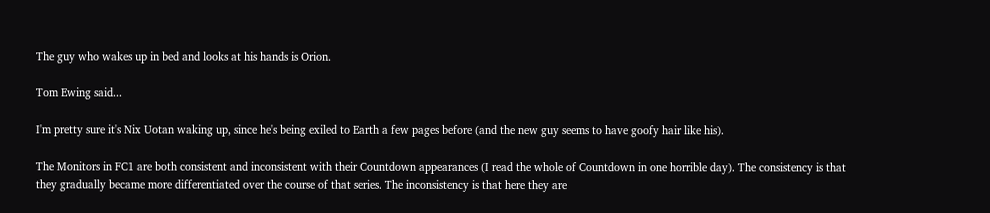The guy who wakes up in bed and looks at his hands is Orion.

Tom Ewing said...

I'm pretty sure it's Nix Uotan waking up, since he's being exiled to Earth a few pages before (and the new guy seems to have goofy hair like his).

The Monitors in FC1 are both consistent and inconsistent with their Countdown appearances (I read the whole of Countdown in one horrible day). The consistency is that they gradually became more differentiated over the course of that series. The inconsistency is that here they are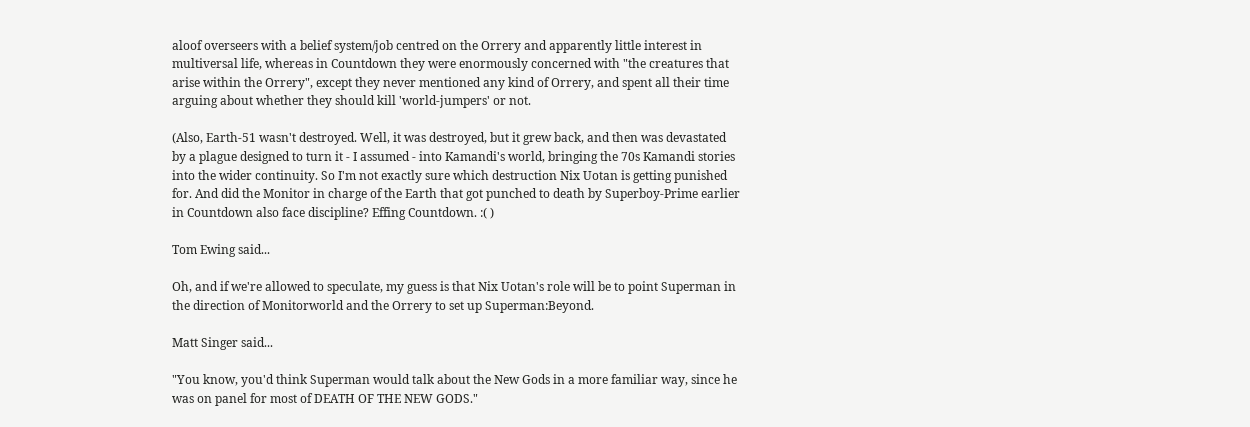aloof overseers with a belief system/job centred on the Orrery and apparently little interest in multiversal life, whereas in Countdown they were enormously concerned with "the creatures that arise within the Orrery", except they never mentioned any kind of Orrery, and spent all their time arguing about whether they should kill 'world-jumpers' or not.

(Also, Earth-51 wasn't destroyed. Well, it was destroyed, but it grew back, and then was devastated by a plague designed to turn it - I assumed - into Kamandi's world, bringing the 70s Kamandi stories into the wider continuity. So I'm not exactly sure which destruction Nix Uotan is getting punished for. And did the Monitor in charge of the Earth that got punched to death by Superboy-Prime earlier in Countdown also face discipline? Effing Countdown. :( )

Tom Ewing said...

Oh, and if we're allowed to speculate, my guess is that Nix Uotan's role will be to point Superman in the direction of Monitorworld and the Orrery to set up Superman:Beyond.

Matt Singer said...

"You know, you'd think Superman would talk about the New Gods in a more familiar way, since he was on panel for most of DEATH OF THE NEW GODS."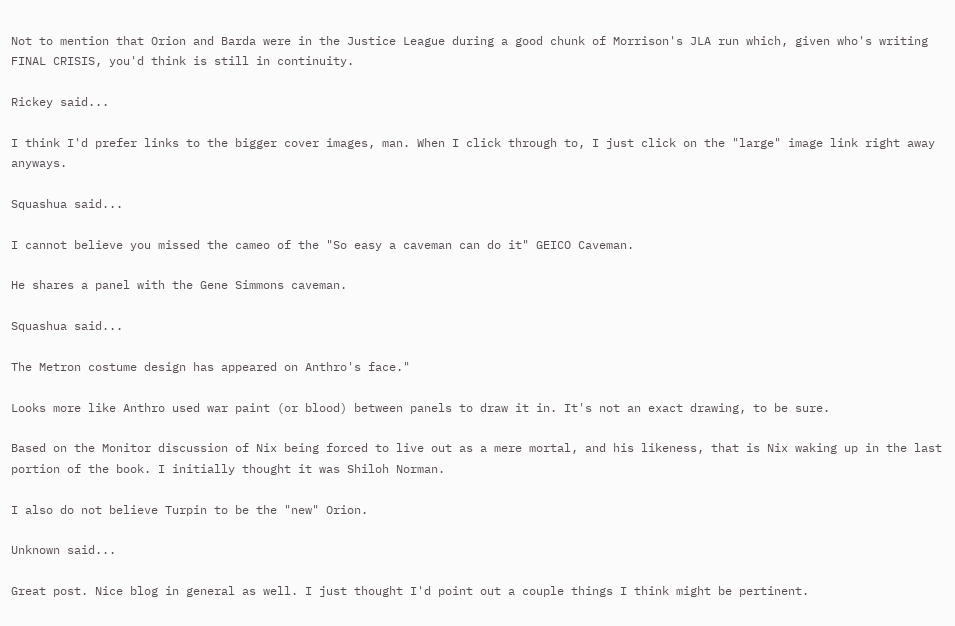Not to mention that Orion and Barda were in the Justice League during a good chunk of Morrison's JLA run which, given who's writing FINAL CRISIS, you'd think is still in continuity.

Rickey said...

I think I'd prefer links to the bigger cover images, man. When I click through to, I just click on the "large" image link right away anyways.

Squashua said...

I cannot believe you missed the cameo of the "So easy a caveman can do it" GEICO Caveman.

He shares a panel with the Gene Simmons caveman.

Squashua said...

The Metron costume design has appeared on Anthro's face."

Looks more like Anthro used war paint (or blood) between panels to draw it in. It's not an exact drawing, to be sure.

Based on the Monitor discussion of Nix being forced to live out as a mere mortal, and his likeness, that is Nix waking up in the last portion of the book. I initially thought it was Shiloh Norman.

I also do not believe Turpin to be the "new" Orion.

Unknown said...

Great post. Nice blog in general as well. I just thought I'd point out a couple things I think might be pertinent.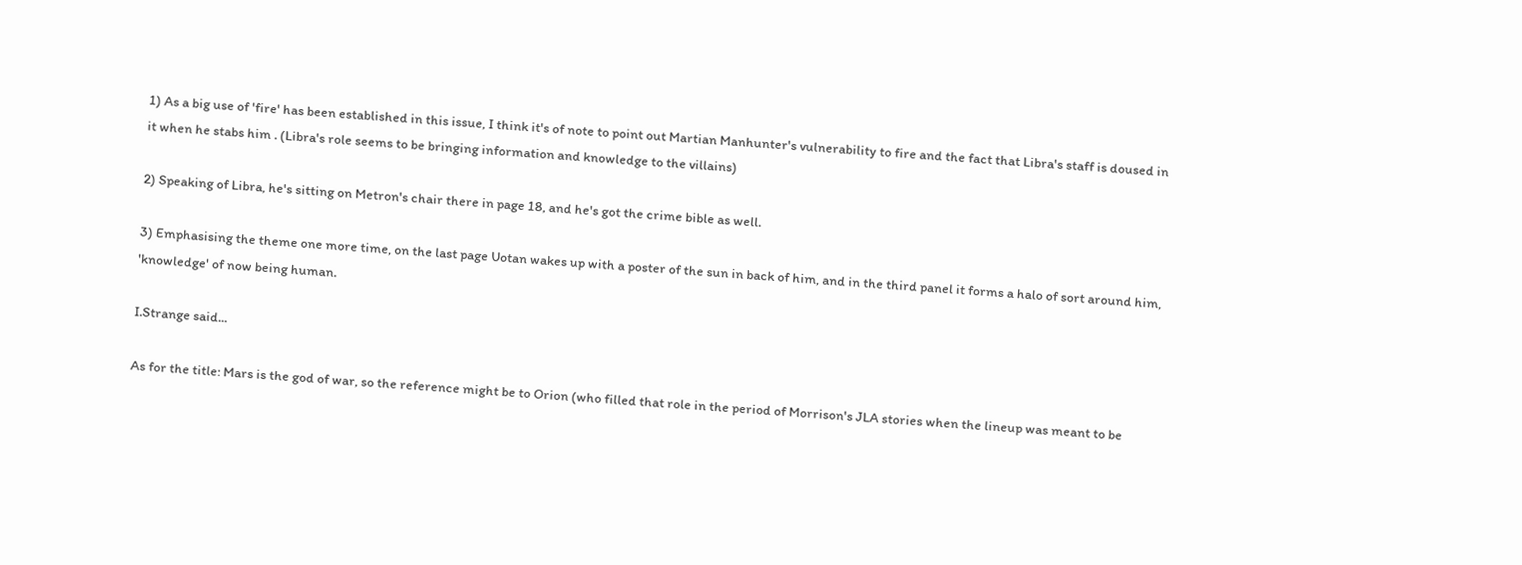1) As a big use of 'fire' has been established in this issue, I think it's of note to point out Martian Manhunter's vulnerability to fire and the fact that Libra's staff is doused in it when he stabs him . (Libra's role seems to be bringing information and knowledge to the villains)

2) Speaking of Libra, he's sitting on Metron's chair there in page 18, and he's got the crime bible as well.

3) Emphasising the theme one more time, on the last page Uotan wakes up with a poster of the sun in back of him, and in the third panel it forms a halo of sort around him, 'knowledge' of now being human.

I.Strange said...

As for the title: Mars is the god of war, so the reference might be to Orion (who filled that role in the period of Morrison's JLA stories when the lineup was meant to be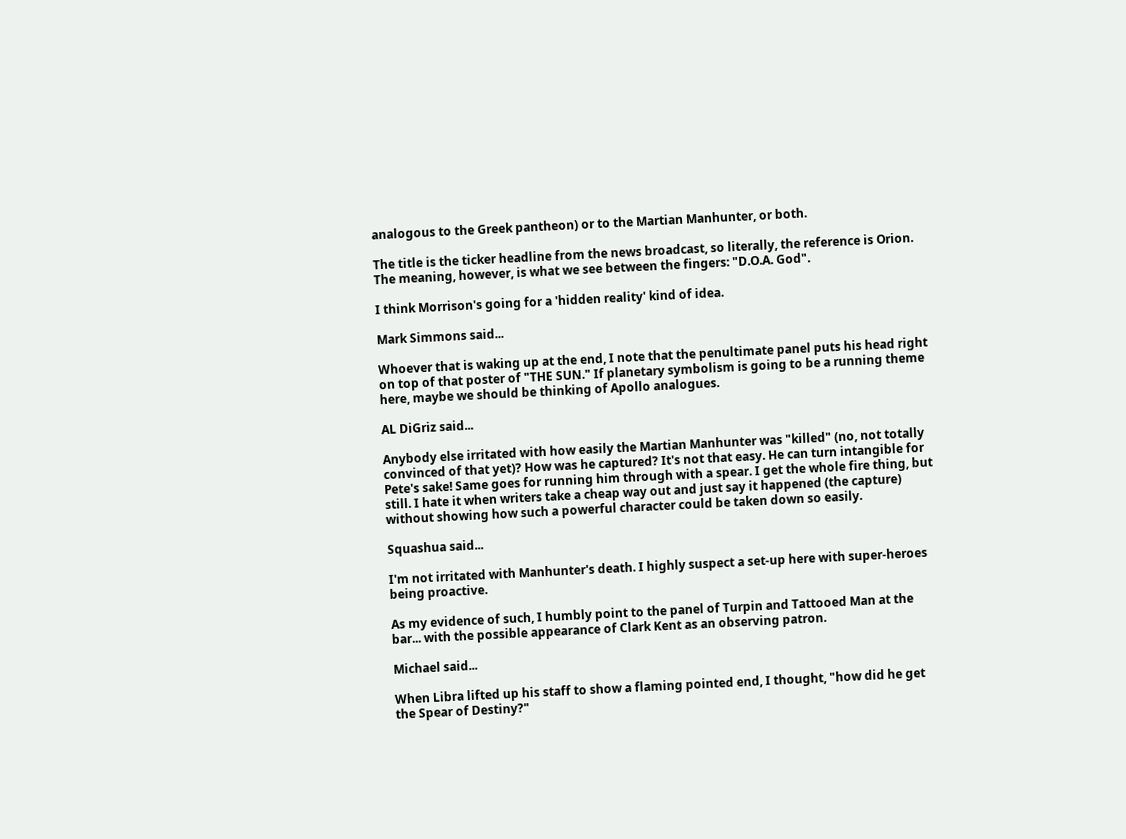analogous to the Greek pantheon) or to the Martian Manhunter, or both.

The title is the ticker headline from the news broadcast, so literally, the reference is Orion. The meaning, however, is what we see between the fingers: "D.O.A. God".

I think Morrison's going for a 'hidden reality' kind of idea.

Mark Simmons said...

Whoever that is waking up at the end, I note that the penultimate panel puts his head right on top of that poster of "THE SUN." If planetary symbolism is going to be a running theme here, maybe we should be thinking of Apollo analogues.

AL DiGriz said...

Anybody else irritated with how easily the Martian Manhunter was "killed" (no, not totally convinced of that yet)? How was he captured? It's not that easy. He can turn intangible for Pete's sake! Same goes for running him through with a spear. I get the whole fire thing, but still. I hate it when writers take a cheap way out and just say it happened (the capture) without showing how such a powerful character could be taken down so easily.

Squashua said...

I'm not irritated with Manhunter's death. I highly suspect a set-up here with super-heroes being proactive.

As my evidence of such, I humbly point to the panel of Turpin and Tattooed Man at the bar... with the possible appearance of Clark Kent as an observing patron.

Michael said...

When Libra lifted up his staff to show a flaming pointed end, I thought, "how did he get the Spear of Destiny?"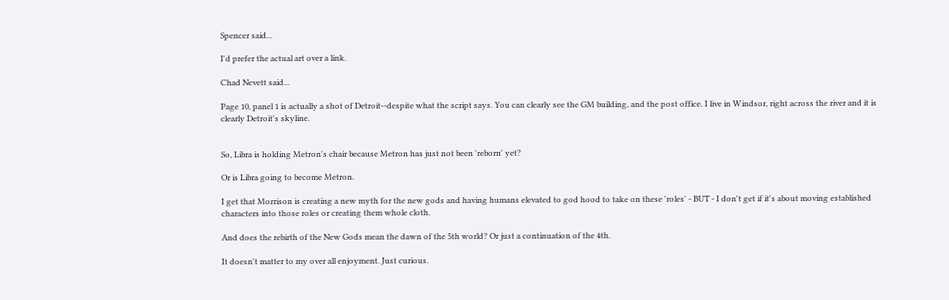Spencer said...

I'd prefer the actual art over a link.

Chad Nevett said...

Page 10, panel 1 is actually a shot of Detroit--despite what the script says. You can clearly see the GM building, and the post office. I live in Windsor, right across the river and it is clearly Detroit's skyline.


So, Libra is holding Metron's chair because Metron has just not been 'reborn' yet?

Or is Libra going to become Metron.

I get that Morrison is creating a new myth for the new gods and having humans elevated to god hood to take on these 'roles' - BUT - I don't get if it's about moving established characters into those roles or creating them whole cloth.

And does the rebirth of the New Gods mean the dawn of the 5th world? Or just a continuation of the 4th.

It doesn't matter to my over all enjoyment. Just curious.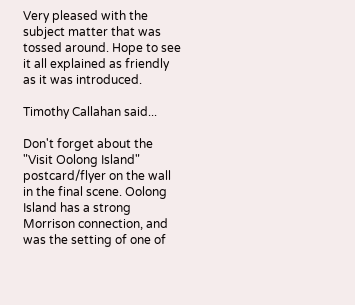Very pleased with the subject matter that was tossed around. Hope to see it all explained as friendly as it was introduced.

Timothy Callahan said...

Don't forget about the "Visit Oolong Island" postcard/flyer on the wall in the final scene. Oolong Island has a strong Morrison connection, and was the setting of one of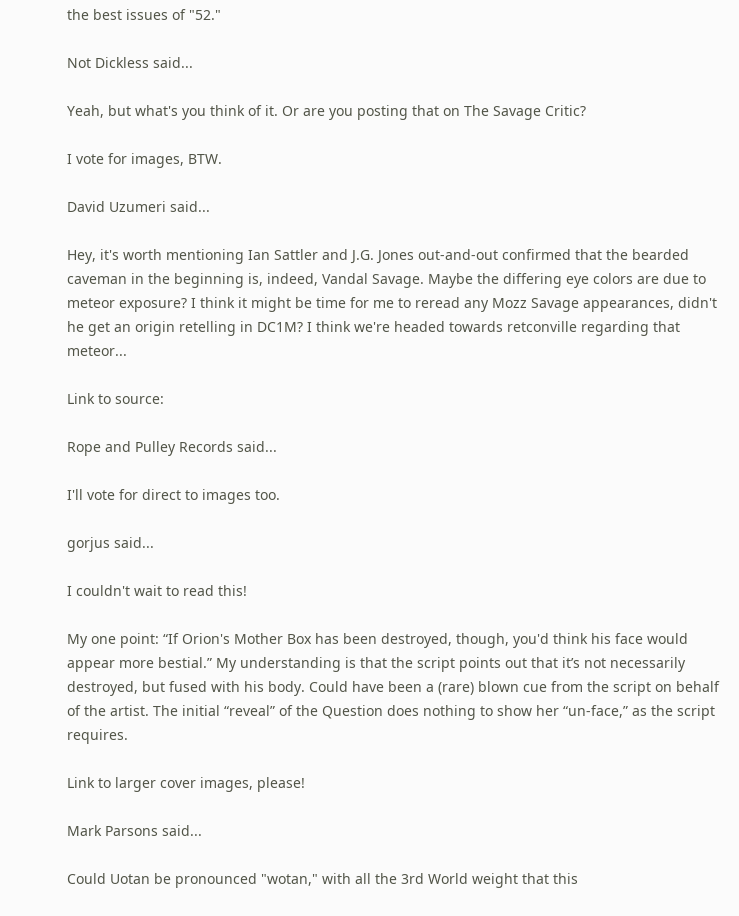the best issues of "52."

Not Dickless said...

Yeah, but what's you think of it. Or are you posting that on The Savage Critic?

I vote for images, BTW.

David Uzumeri said...

Hey, it's worth mentioning Ian Sattler and J.G. Jones out-and-out confirmed that the bearded caveman in the beginning is, indeed, Vandal Savage. Maybe the differing eye colors are due to meteor exposure? I think it might be time for me to reread any Mozz Savage appearances, didn't he get an origin retelling in DC1M? I think we're headed towards retconville regarding that meteor...

Link to source:

Rope and Pulley Records said...

I'll vote for direct to images too.

gorjus said...

I couldn't wait to read this!

My one point: “If Orion's Mother Box has been destroyed, though, you'd think his face would appear more bestial.” My understanding is that the script points out that it’s not necessarily destroyed, but fused with his body. Could have been a (rare) blown cue from the script on behalf of the artist. The initial “reveal” of the Question does nothing to show her “un-face,” as the script requires.

Link to larger cover images, please!

Mark Parsons said...

Could Uotan be pronounced "wotan," with all the 3rd World weight that this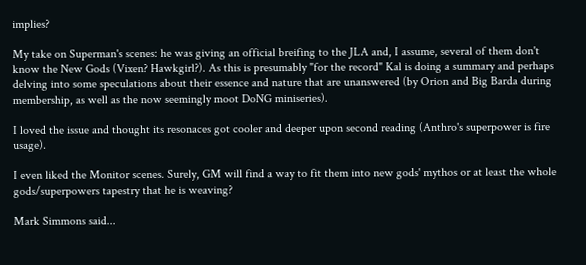implies?

My take on Superman's scenes: he was giving an official breifing to the JLA and, I assume, several of them don't know the New Gods (Vixen? Hawkgirl?). As this is presumably "for the record" Kal is doing a summary and perhaps delving into some speculations about their essence and nature that are unanswered (by Orion and Big Barda during membership, as well as the now seemingly moot DoNG miniseries).

I loved the issue and thought its resonaces got cooler and deeper upon second reading (Anthro's superpower is fire usage).

I even liked the Monitor scenes. Surely, GM will find a way to fit them into new gods' mythos or at least the whole gods/superpowers tapestry that he is weaving?

Mark Simmons said...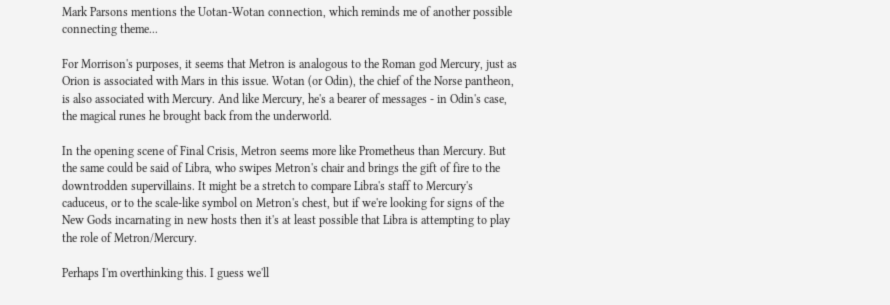Mark Parsons mentions the Uotan-Wotan connection, which reminds me of another possible connecting theme...

For Morrison's purposes, it seems that Metron is analogous to the Roman god Mercury, just as Orion is associated with Mars in this issue. Wotan (or Odin), the chief of the Norse pantheon, is also associated with Mercury. And like Mercury, he's a bearer of messages - in Odin's case, the magical runes he brought back from the underworld.

In the opening scene of Final Crisis, Metron seems more like Prometheus than Mercury. But the same could be said of Libra, who swipes Metron's chair and brings the gift of fire to the downtrodden supervillains. It might be a stretch to compare Libra's staff to Mercury's caduceus, or to the scale-like symbol on Metron's chest, but if we're looking for signs of the New Gods incarnating in new hosts then it's at least possible that Libra is attempting to play the role of Metron/Mercury.

Perhaps I'm overthinking this. I guess we'll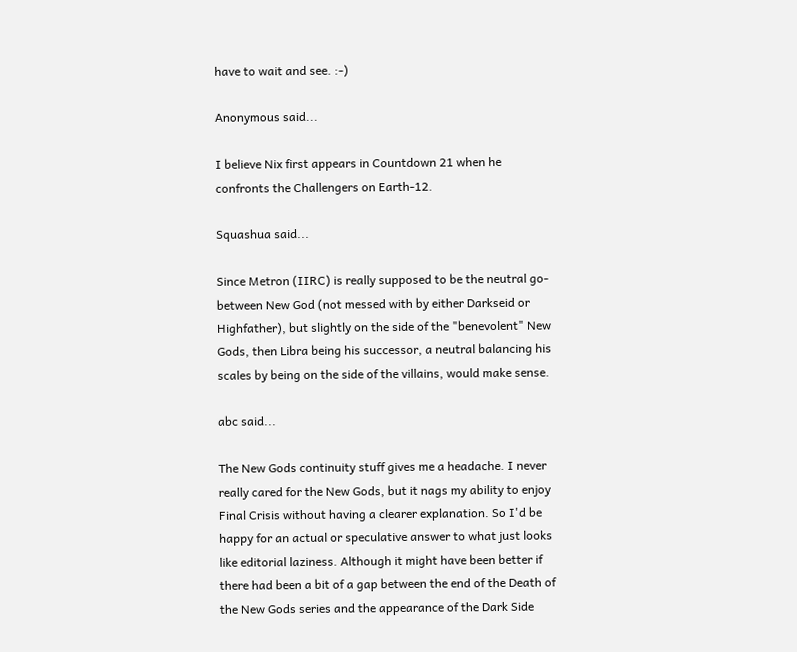have to wait and see. :-)

Anonymous said...

I believe Nix first appears in Countdown 21 when he confronts the Challengers on Earth-12.

Squashua said...

Since Metron (IIRC) is really supposed to be the neutral go-between New God (not messed with by either Darkseid or Highfather), but slightly on the side of the "benevolent" New Gods, then Libra being his successor, a neutral balancing his scales by being on the side of the villains, would make sense.

abc said...

The New Gods continuity stuff gives me a headache. I never really cared for the New Gods, but it nags my ability to enjoy Final Crisis without having a clearer explanation. So I'd be happy for an actual or speculative answer to what just looks like editorial laziness. Although it might have been better if there had been a bit of a gap between the end of the Death of the New Gods series and the appearance of the Dark Side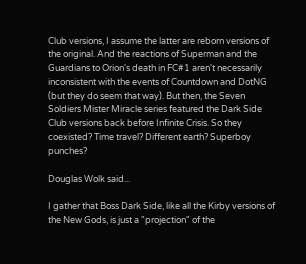Club versions, I assume the latter are reborn versions of the original. And the reactions of Superman and the Guardians to Orion's death in FC#1 aren't necessarily inconsistent with the events of Countdown and DotNG (but they do seem that way). But then, the Seven Soldiers Mister Miracle series featured the Dark Side Club versions back before Infinite Crisis. So they coexisted? Time travel? Different earth? Superboy punches?

Douglas Wolk said...

I gather that Boss Dark Side, like all the Kirby versions of the New Gods, is just a "projection" of the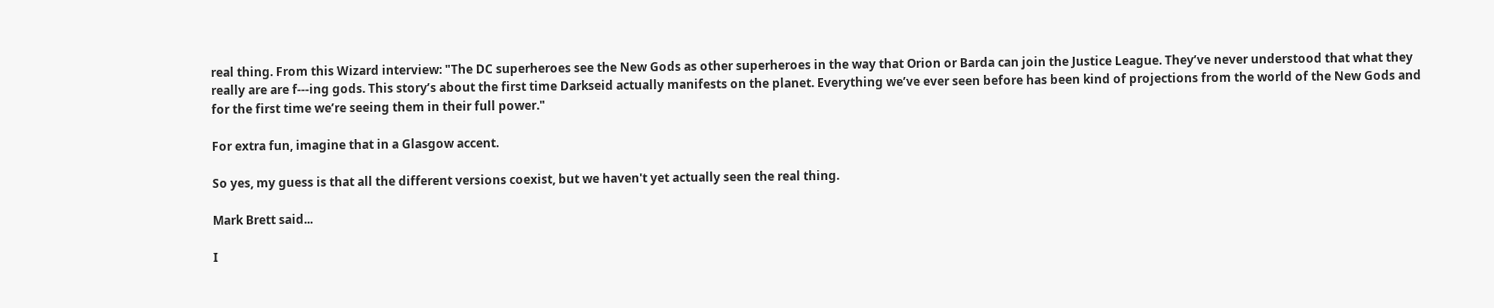real thing. From this Wizard interview: "The DC superheroes see the New Gods as other superheroes in the way that Orion or Barda can join the Justice League. They’ve never understood that what they really are are f---ing gods. This story’s about the first time Darkseid actually manifests on the planet. Everything we’ve ever seen before has been kind of projections from the world of the New Gods and for the first time we’re seeing them in their full power."

For extra fun, imagine that in a Glasgow accent.

So yes, my guess is that all the different versions coexist, but we haven't yet actually seen the real thing.

Mark Brett said...

I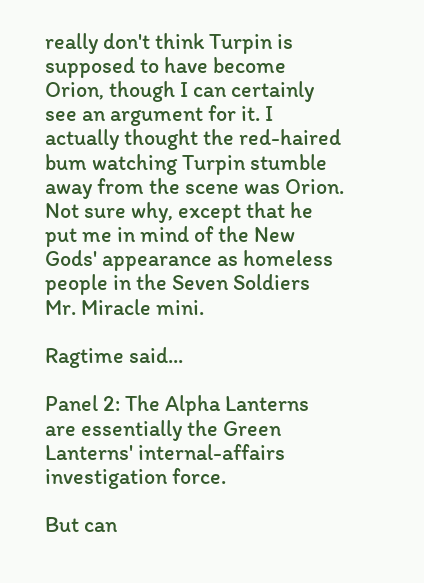really don't think Turpin is supposed to have become Orion, though I can certainly see an argument for it. I actually thought the red-haired bum watching Turpin stumble away from the scene was Orion. Not sure why, except that he put me in mind of the New Gods' appearance as homeless people in the Seven Soldiers Mr. Miracle mini.

Ragtime said...

Panel 2: The Alpha Lanterns are essentially the Green Lanterns' internal-affairs investigation force.

But can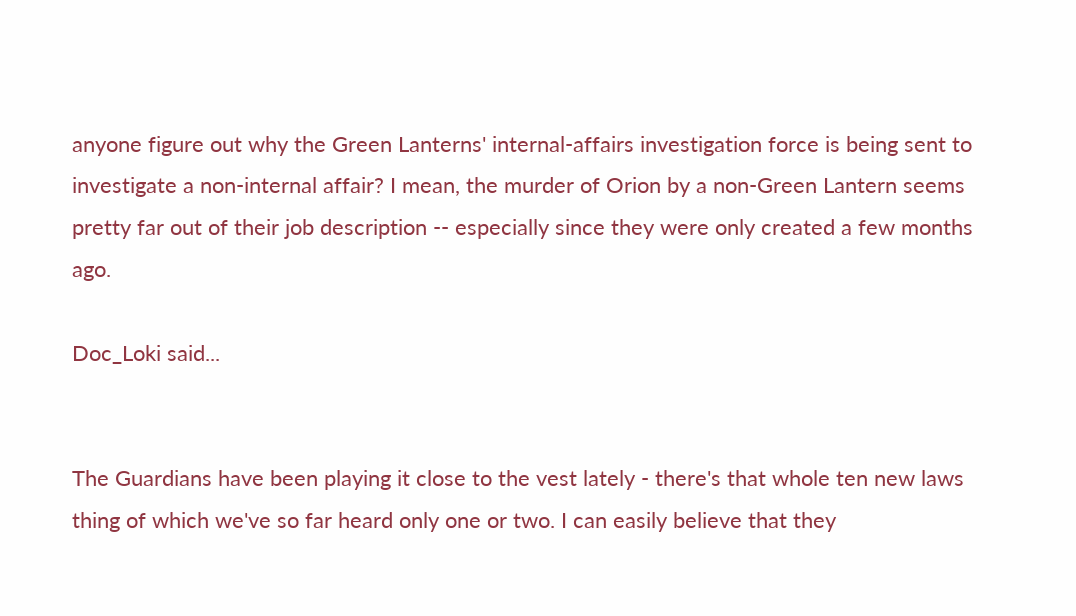anyone figure out why the Green Lanterns' internal-affairs investigation force is being sent to investigate a non-internal affair? I mean, the murder of Orion by a non-Green Lantern seems pretty far out of their job description -- especially since they were only created a few months ago.

Doc_Loki said...


The Guardians have been playing it close to the vest lately - there's that whole ten new laws thing of which we've so far heard only one or two. I can easily believe that they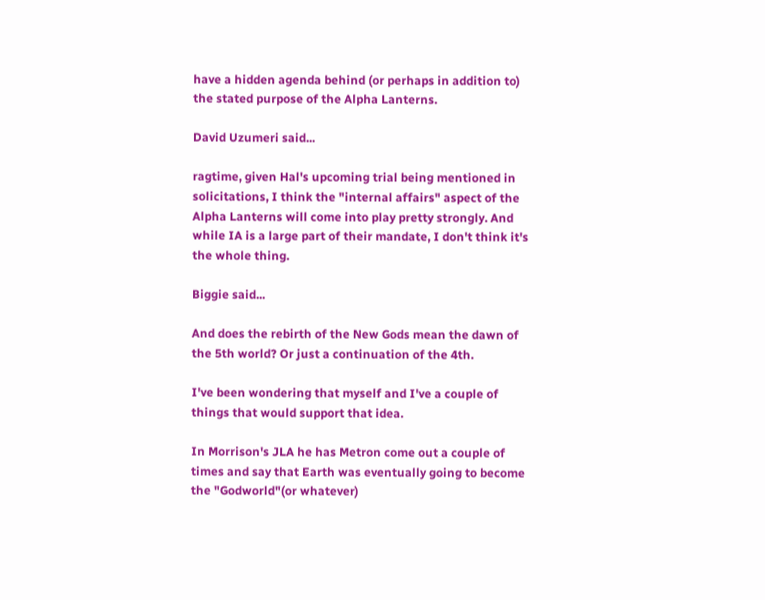have a hidden agenda behind (or perhaps in addition to) the stated purpose of the Alpha Lanterns.

David Uzumeri said...

ragtime, given Hal's upcoming trial being mentioned in solicitations, I think the "internal affairs" aspect of the Alpha Lanterns will come into play pretty strongly. And while IA is a large part of their mandate, I don't think it's the whole thing.

Biggie said...

And does the rebirth of the New Gods mean the dawn of the 5th world? Or just a continuation of the 4th.

I've been wondering that myself and I've a couple of things that would support that idea.

In Morrison's JLA he has Metron come out a couple of times and say that Earth was eventually going to become the "Godworld"(or whatever)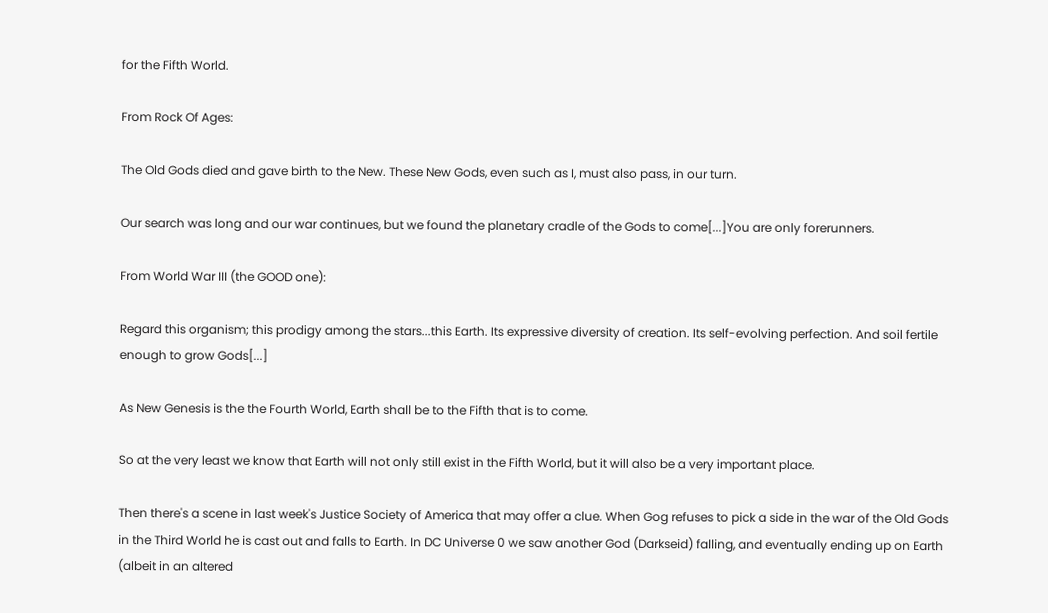for the Fifth World.

From Rock Of Ages:

The Old Gods died and gave birth to the New. These New Gods, even such as I, must also pass, in our turn.

Our search was long and our war continues, but we found the planetary cradle of the Gods to come[...]You are only forerunners.

From World War III (the GOOD one):

Regard this organism; this prodigy among the stars...this Earth. Its expressive diversity of creation. Its self-evolving perfection. And soil fertile enough to grow Gods[...]

As New Genesis is the the Fourth World, Earth shall be to the Fifth that is to come.

So at the very least we know that Earth will not only still exist in the Fifth World, but it will also be a very important place.

Then there's a scene in last week's Justice Society of America that may offer a clue. When Gog refuses to pick a side in the war of the Old Gods in the Third World he is cast out and falls to Earth. In DC Universe 0 we saw another God (Darkseid) falling, and eventually ending up on Earth (albeit in an altered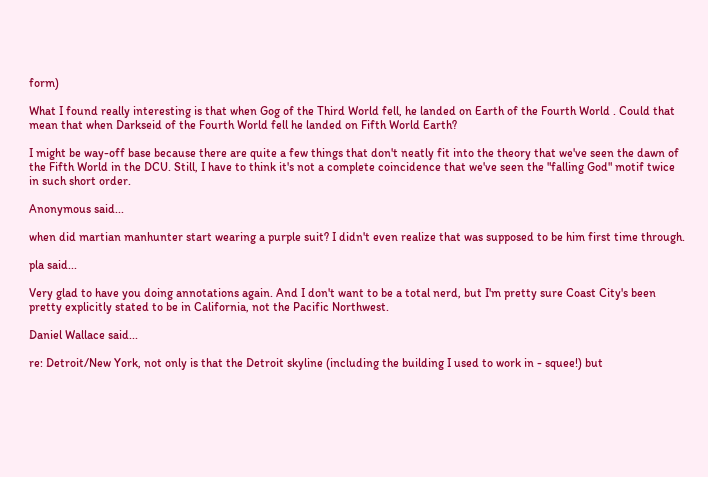form)

What I found really interesting is that when Gog of the Third World fell, he landed on Earth of the Fourth World . Could that mean that when Darkseid of the Fourth World fell he landed on Fifth World Earth?

I might be way-off base because there are quite a few things that don't neatly fit into the theory that we've seen the dawn of the Fifth World in the DCU. Still, I have to think it's not a complete coincidence that we've seen the "falling God" motif twice in such short order.

Anonymous said...

when did martian manhunter start wearing a purple suit? I didn't even realize that was supposed to be him first time through.

pla said...

Very glad to have you doing annotations again. And I don't want to be a total nerd, but I'm pretty sure Coast City's been pretty explicitly stated to be in California, not the Pacific Northwest.

Daniel Wallace said...

re: Detroit/New York, not only is that the Detroit skyline (including the building I used to work in - squee!) but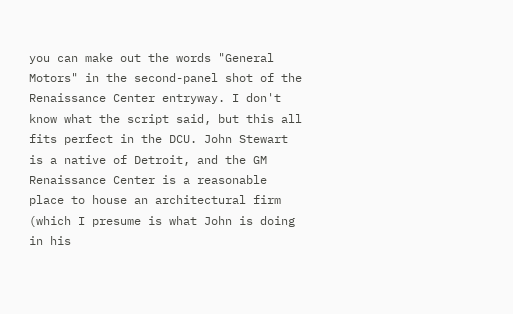you can make out the words "General Motors" in the second-panel shot of the Renaissance Center entryway. I don't know what the script said, but this all fits perfect in the DCU. John Stewart is a native of Detroit, and the GM Renaissance Center is a reasonable place to house an architectural firm (which I presume is what John is doing in his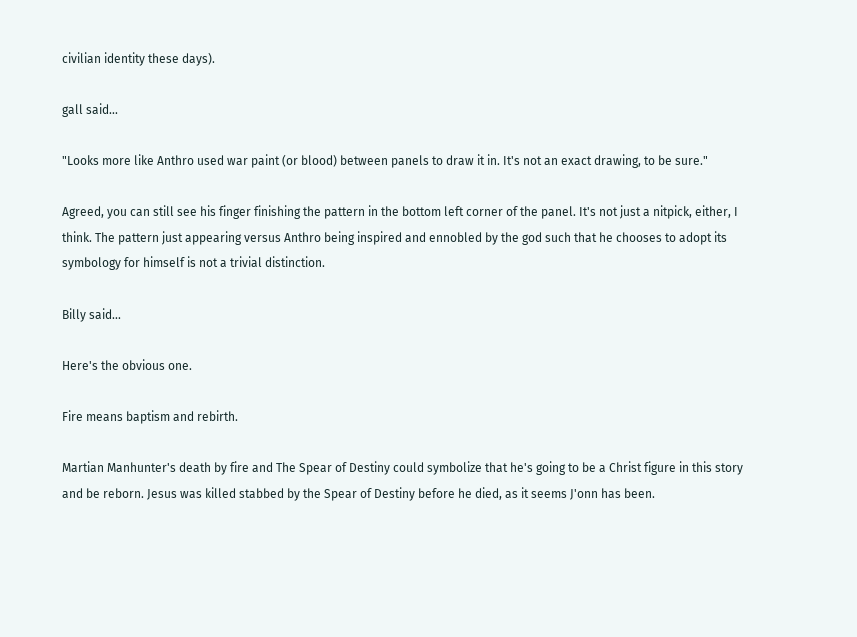civilian identity these days).

gall said...

"Looks more like Anthro used war paint (or blood) between panels to draw it in. It's not an exact drawing, to be sure."

Agreed, you can still see his finger finishing the pattern in the bottom left corner of the panel. It's not just a nitpick, either, I think. The pattern just appearing versus Anthro being inspired and ennobled by the god such that he chooses to adopt its symbology for himself is not a trivial distinction.

Billy said...

Here's the obvious one.

Fire means baptism and rebirth.

Martian Manhunter's death by fire and The Spear of Destiny could symbolize that he's going to be a Christ figure in this story and be reborn. Jesus was killed stabbed by the Spear of Destiny before he died, as it seems J'onn has been.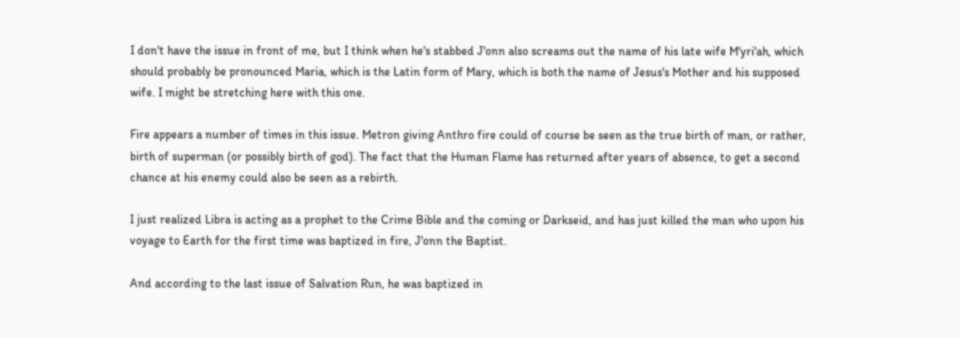I don't have the issue in front of me, but I think when he's stabbed J'onn also screams out the name of his late wife M'yri'ah, which should probably be pronounced Maria, which is the Latin form of Mary, which is both the name of Jesus's Mother and his supposed wife. I might be stretching here with this one.

Fire appears a number of times in this issue. Metron giving Anthro fire could of course be seen as the true birth of man, or rather, birth of superman (or possibly birth of god). The fact that the Human Flame has returned after years of absence, to get a second chance at his enemy could also be seen as a rebirth.

I just realized Libra is acting as a prophet to the Crime Bible and the coming or Darkseid, and has just killed the man who upon his voyage to Earth for the first time was baptized in fire, J'onn the Baptist.

And according to the last issue of Salvation Run, he was baptized in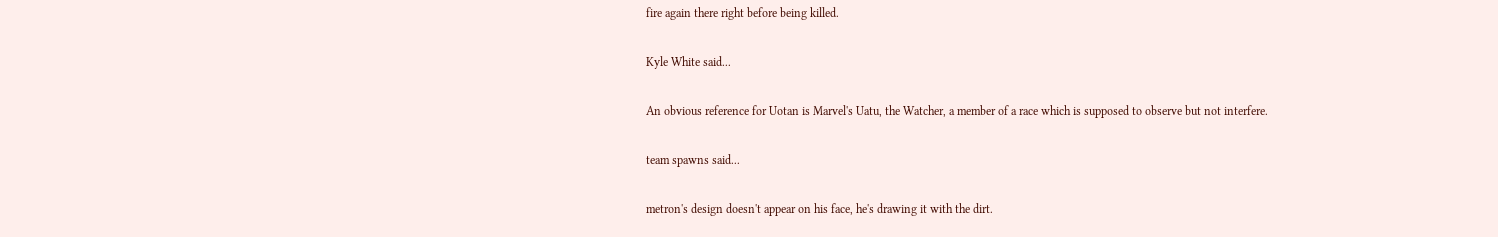fire again there right before being killed.

Kyle White said...

An obvious reference for Uotan is Marvel's Uatu, the Watcher, a member of a race which is supposed to observe but not interfere.

team spawns said...

metron's design doesn't appear on his face, he's drawing it with the dirt.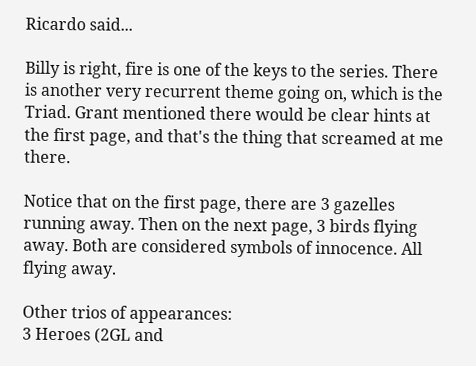Ricardo said...

Billy is right, fire is one of the keys to the series. There is another very recurrent theme going on, which is the Triad. Grant mentioned there would be clear hints at the first page, and that's the thing that screamed at me there.

Notice that on the first page, there are 3 gazelles running away. Then on the next page, 3 birds flying away. Both are considered symbols of innocence. All flying away.

Other trios of appearances:
3 Heroes (2GL and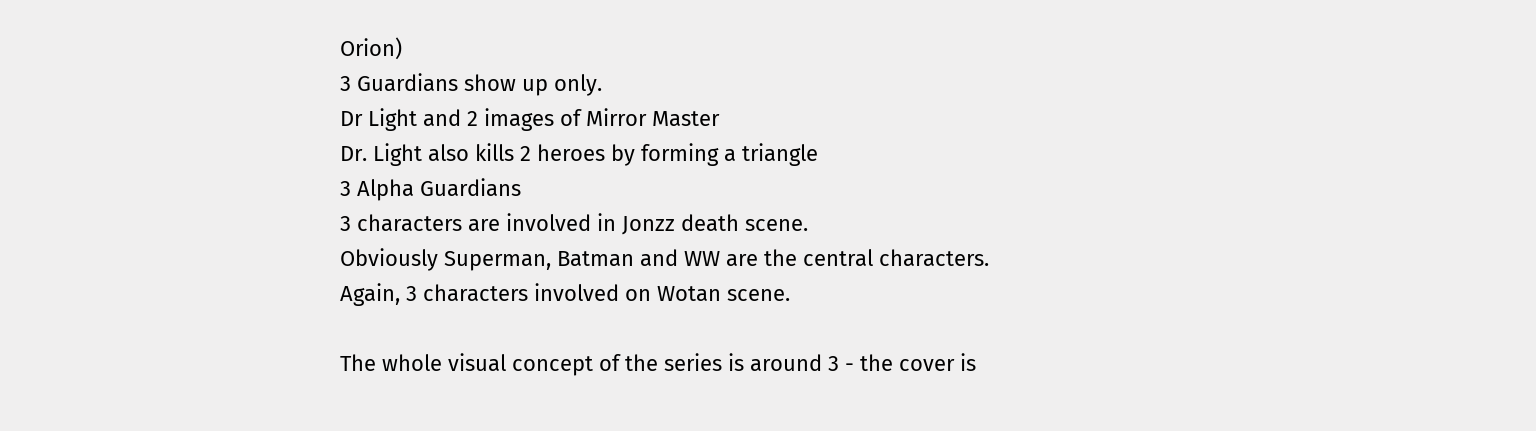Orion)
3 Guardians show up only.
Dr Light and 2 images of Mirror Master
Dr. Light also kills 2 heroes by forming a triangle
3 Alpha Guardians
3 characters are involved in Jonzz death scene.
Obviously Superman, Batman and WW are the central characters.
Again, 3 characters involved on Wotan scene.

The whole visual concept of the series is around 3 - the cover is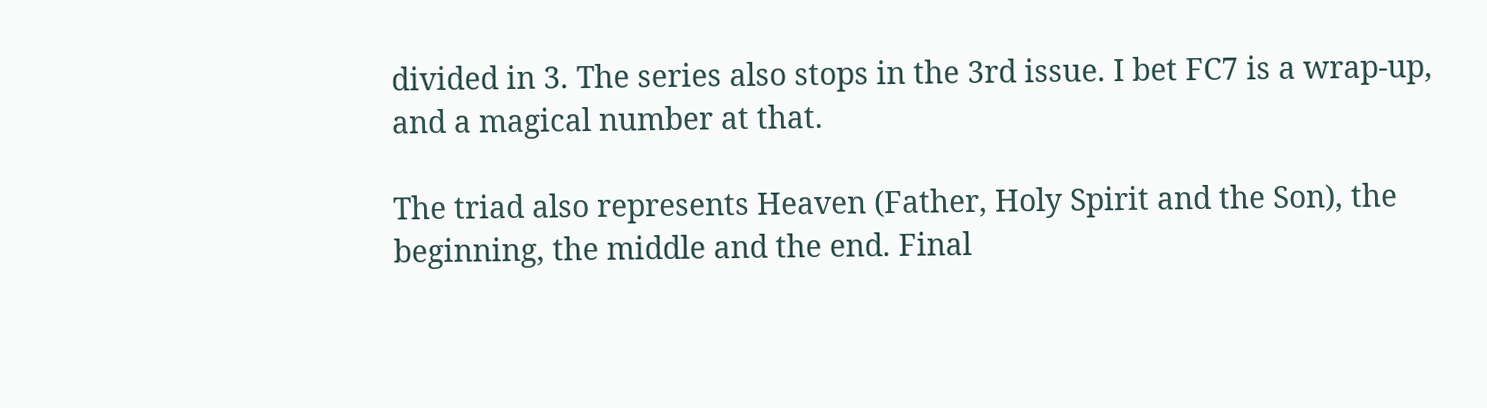divided in 3. The series also stops in the 3rd issue. I bet FC7 is a wrap-up, and a magical number at that.

The triad also represents Heaven (Father, Holy Spirit and the Son), the beginning, the middle and the end. Final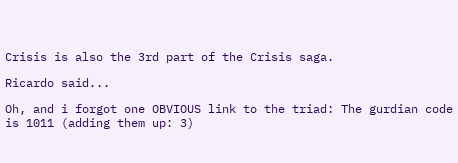Crisis is also the 3rd part of the Crisis saga.

Ricardo said...

Oh, and i forgot one OBVIOUS link to the triad: The gurdian code is 1011 (adding them up: 3)